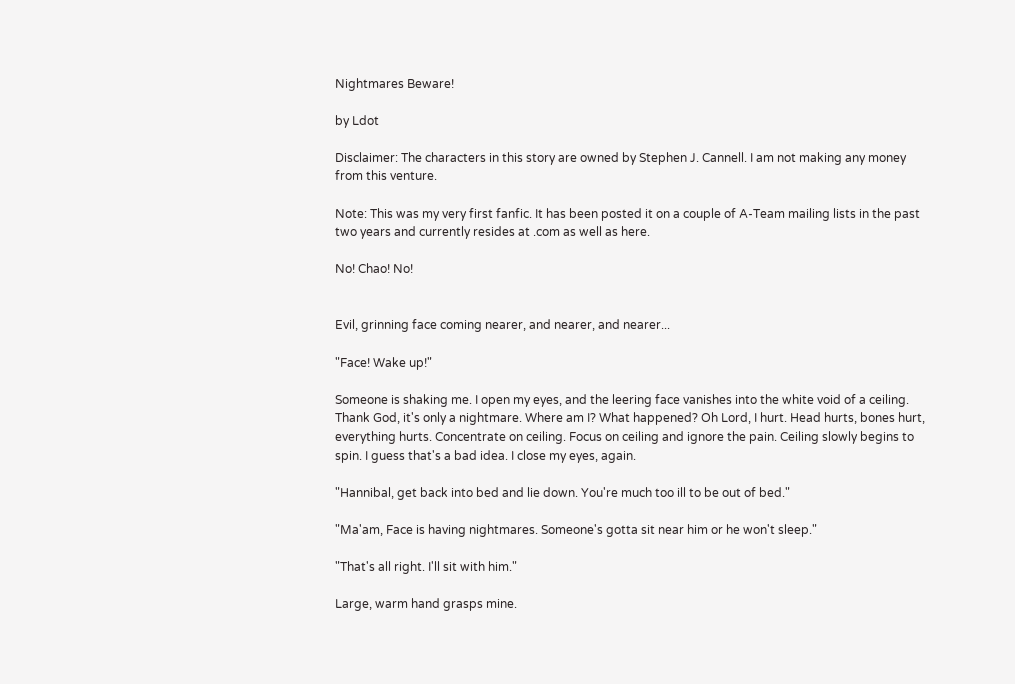Nightmares Beware!

by Ldot

Disclaimer: The characters in this story are owned by Stephen J. Cannell. I am not making any money from this venture.

Note: This was my very first fanfic. It has been posted it on a couple of A-Team mailing lists in the past two years and currently resides at .com as well as here.

No! Chao! No!


Evil, grinning face coming nearer, and nearer, and nearer...

"Face! Wake up!"

Someone is shaking me. I open my eyes, and the leering face vanishes into the white void of a ceiling. Thank God, it's only a nightmare. Where am I? What happened? Oh Lord, I hurt. Head hurts, bones hurt, everything hurts. Concentrate on ceiling. Focus on ceiling and ignore the pain. Ceiling slowly begins to spin. I guess that's a bad idea. I close my eyes, again.

"Hannibal, get back into bed and lie down. You're much too ill to be out of bed."

"Ma'am, Face is having nightmares. Someone's gotta sit near him or he won't sleep."

"That's all right. I'll sit with him."

Large, warm hand grasps mine.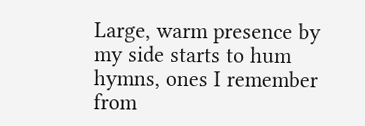Large, warm presence by my side starts to hum hymns, ones I remember from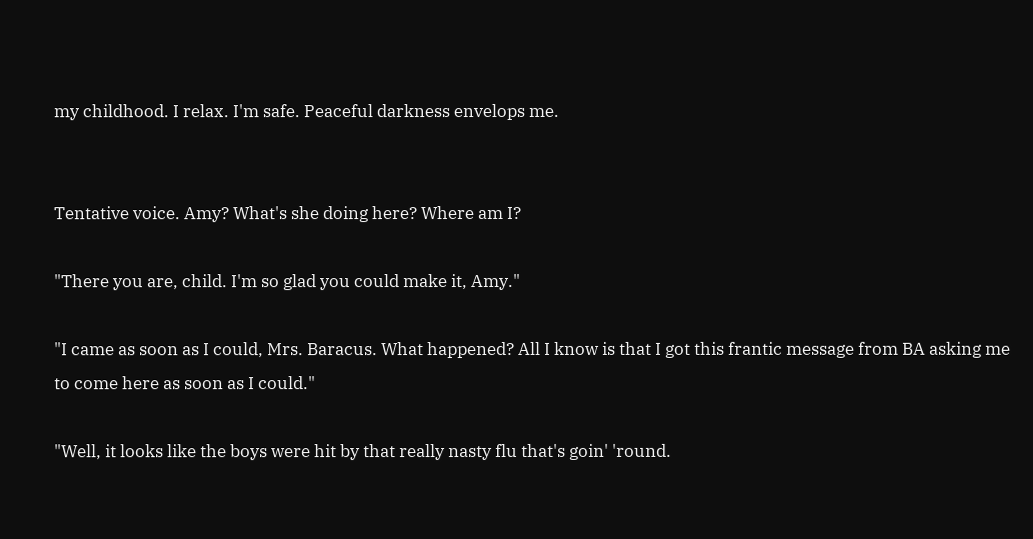my childhood. I relax. I'm safe. Peaceful darkness envelops me.


Tentative voice. Amy? What's she doing here? Where am I?

"There you are, child. I'm so glad you could make it, Amy."

"I came as soon as I could, Mrs. Baracus. What happened? All I know is that I got this frantic message from BA asking me to come here as soon as I could."

"Well, it looks like the boys were hit by that really nasty flu that's goin' 'round.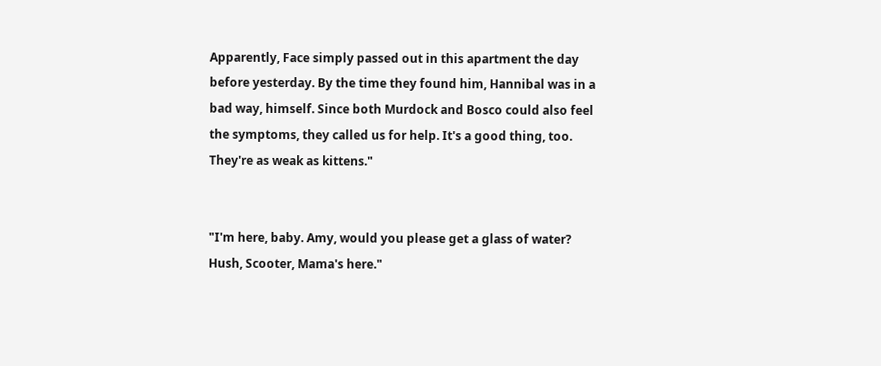Apparently, Face simply passed out in this apartment the day before yesterday. By the time they found him, Hannibal was in a bad way, himself. Since both Murdock and Bosco could also feel the symptoms, they called us for help. It's a good thing, too. They're as weak as kittens."


"I'm here, baby. Amy, would you please get a glass of water? Hush, Scooter, Mama's here."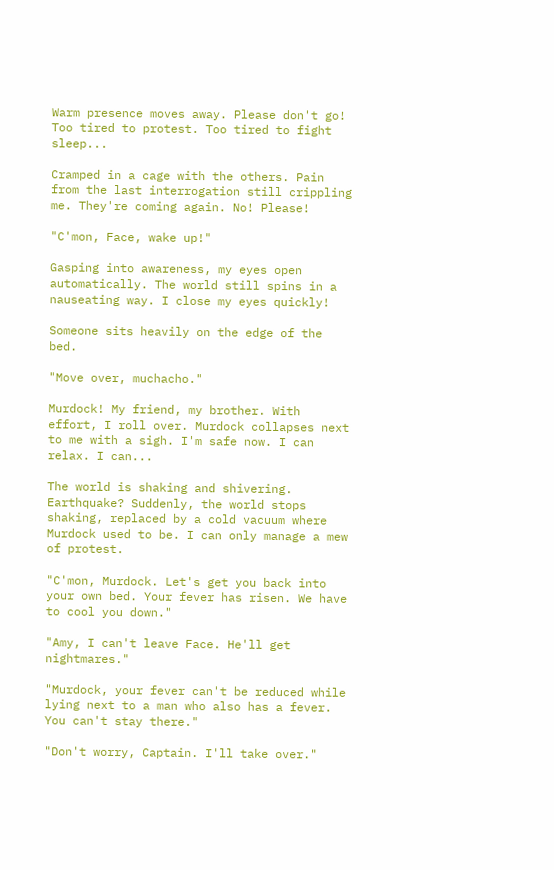Warm presence moves away. Please don't go! Too tired to protest. Too tired to fight sleep...

Cramped in a cage with the others. Pain from the last interrogation still crippling me. They're coming again. No! Please!

"C'mon, Face, wake up!"

Gasping into awareness, my eyes open automatically. The world still spins in a nauseating way. I close my eyes quickly!

Someone sits heavily on the edge of the bed.

"Move over, muchacho."

Murdock! My friend, my brother. With effort, I roll over. Murdock collapses next to me with a sigh. I'm safe now. I can relax. I can...

The world is shaking and shivering. Earthquake? Suddenly, the world stops shaking, replaced by a cold vacuum where Murdock used to be. I can only manage a mew of protest.

"C'mon, Murdock. Let's get you back into your own bed. Your fever has risen. We have to cool you down."

"Amy, I can't leave Face. He'll get nightmares."

"Murdock, your fever can't be reduced while lying next to a man who also has a fever. You can't stay there."

"Don't worry, Captain. I'll take over."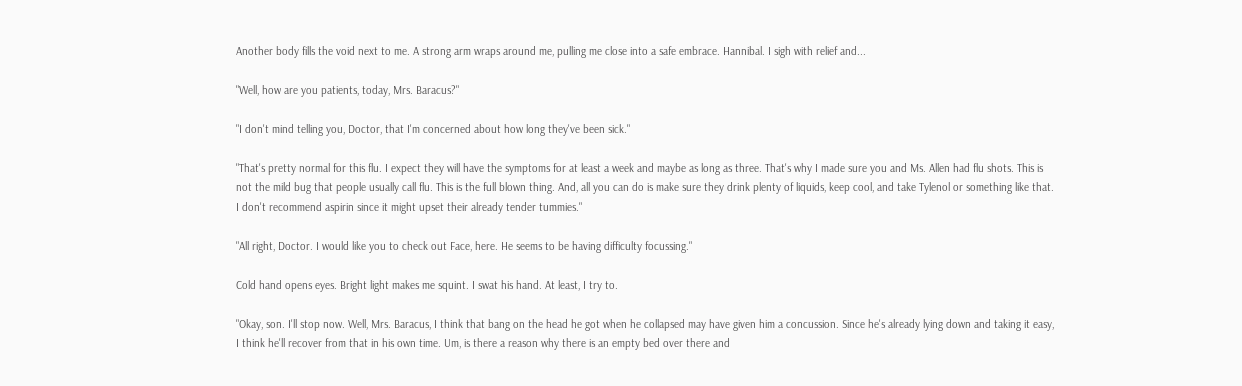Another body fills the void next to me. A strong arm wraps around me, pulling me close into a safe embrace. Hannibal. I sigh with relief and...

"Well, how are you patients, today, Mrs. Baracus?"

"I don't mind telling you, Doctor, that I'm concerned about how long they've been sick."

"That's pretty normal for this flu. I expect they will have the symptoms for at least a week and maybe as long as three. That's why I made sure you and Ms. Allen had flu shots. This is not the mild bug that people usually call flu. This is the full blown thing. And, all you can do is make sure they drink plenty of liquids, keep cool, and take Tylenol or something like that. I don't recommend aspirin since it might upset their already tender tummies."

"All right, Doctor. I would like you to check out Face, here. He seems to be having difficulty focussing."

Cold hand opens eyes. Bright light makes me squint. I swat his hand. At least, I try to.

"Okay, son. I'll stop now. Well, Mrs. Baracus, I think that bang on the head he got when he collapsed may have given him a concussion. Since he's already lying down and taking it easy, I think he'll recover from that in his own time. Um, is there a reason why there is an empty bed over there and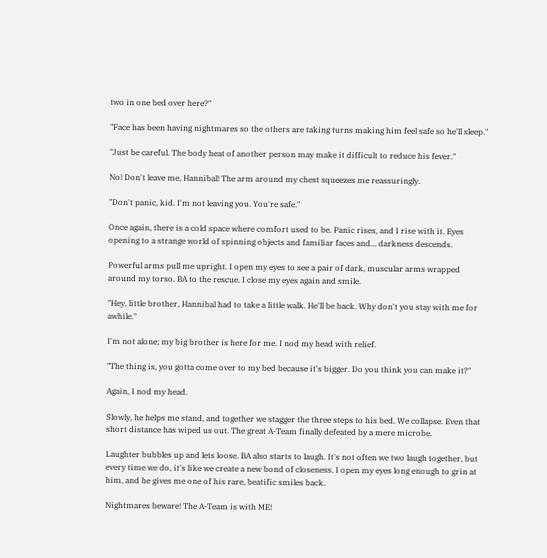two in one bed over here?"

"Face has been having nightmares so the others are taking turns making him feel safe so he'll sleep."

"Just be careful. The body heat of another person may make it difficult to reduce his fever."

No! Don't leave me, Hannibal! The arm around my chest squeezes me reassuringly.

"Don't panic, kid. I'm not leaving you. You're safe."

Once again, there is a cold space where comfort used to be. Panic rises, and I rise with it. Eyes opening to a strange world of spinning objects and familiar faces and... darkness descends.

Powerful arms pull me upright. I open my eyes to see a pair of dark, muscular arms wrapped around my torso. BA to the rescue. I close my eyes again and smile.

"Hey, little brother, Hannibal had to take a little walk. He'll be back. Why don't you stay with me for awhile."

I'm not alone; my big brother is here for me. I nod my head with relief.

"The thing is, you gotta come over to my bed because it's bigger. Do you think you can make it?"

Again, I nod my head.

Slowly, he helps me stand, and together we stagger the three steps to his bed. We collapse. Even that short distance has wiped us out. The great A-Team finally defeated by a mere microbe.

Laughter bubbles up and lets loose. BA also starts to laugh. It's not often we two laugh together, but every time we do, it's like we create a new bond of closeness. I open my eyes long enough to grin at him, and he gives me one of his rare, beatific smiles back.

Nightmares beware! The A-Team is with ME!